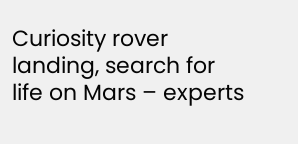Curiosity rover landing, search for life on Mars – experts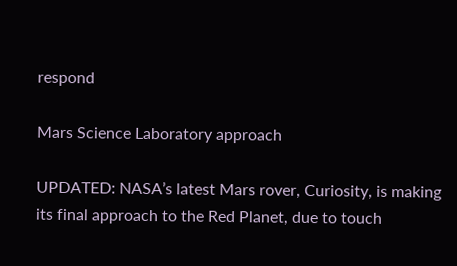respond

Mars Science Laboratory approach

UPDATED: NASA’s latest Mars rover, Curiosity, is making its final approach to the Red Planet, due to touch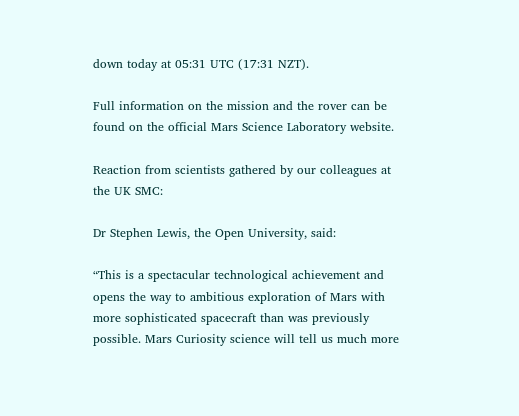down today at 05:31 UTC (17:31 NZT).

Full information on the mission and the rover can be found on the official Mars Science Laboratory website.

Reaction from scientists gathered by our colleagues at the UK SMC:

Dr Stephen Lewis, the Open University, said:

“This is a spectacular technological achievement and opens the way to ambitious exploration of Mars with more sophisticated spacecraft than was previously possible. Mars Curiosity science will tell us much more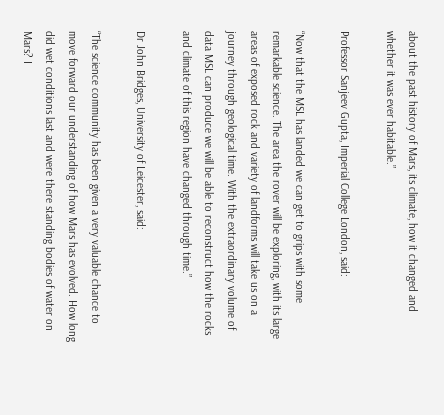about the past history of Mars, its climate, how it changed and whether it was ever habitable.”

Professor Sanjeev Gupta, Imperial College London, said:

“Now that the MSL has landed we can get to grips with some remarkable science. The area the rover will be exploring, with its large areas of exposed rock and variety of landforms will take us on a journey through geological time. With the extraordinary volume of data MSL can produce we will be able to reconstruct how the rocks and climate of this region have changed through time.”

Dr John Bridges, University of Leicester, said:

“The science community has been given a very valuable chance to move forward our understanding of how Mars has evolved. How long did wet conditions last and were there standing bodies of water on Mars? I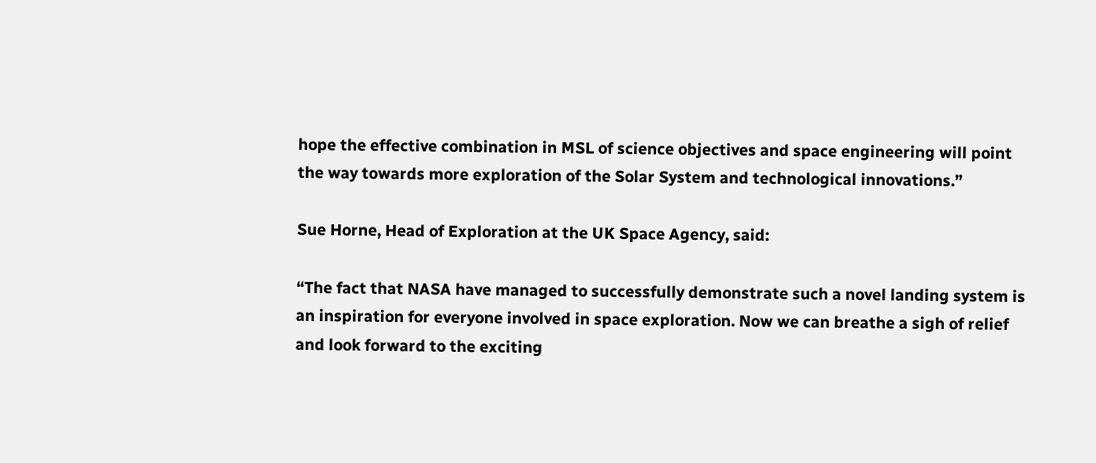hope the effective combination in MSL of science objectives and space engineering will point the way towards more exploration of the Solar System and technological innovations.”

Sue Horne, Head of Exploration at the UK Space Agency, said:

“The fact that NASA have managed to successfully demonstrate such a novel landing system is an inspiration for everyone involved in space exploration. Now we can breathe a sigh of relief and look forward to the exciting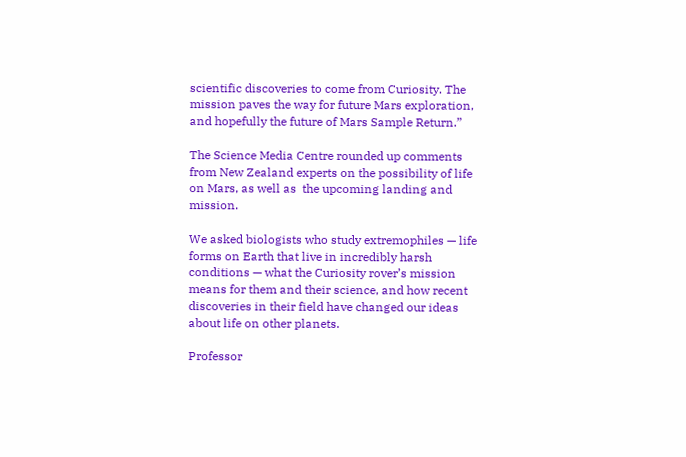scientific discoveries to come from Curiosity. The mission paves the way for future Mars exploration, and hopefully the future of Mars Sample Return.”

The Science Media Centre rounded up comments from New Zealand experts on the possibility of life on Mars, as well as  the upcoming landing and mission.

We asked biologists who study extremophiles — life forms on Earth that live in incredibly harsh conditions — what the Curiosity rover’s mission means for them and their science, and how recent discoveries in their field have changed our ideas about life on other planets.

Professor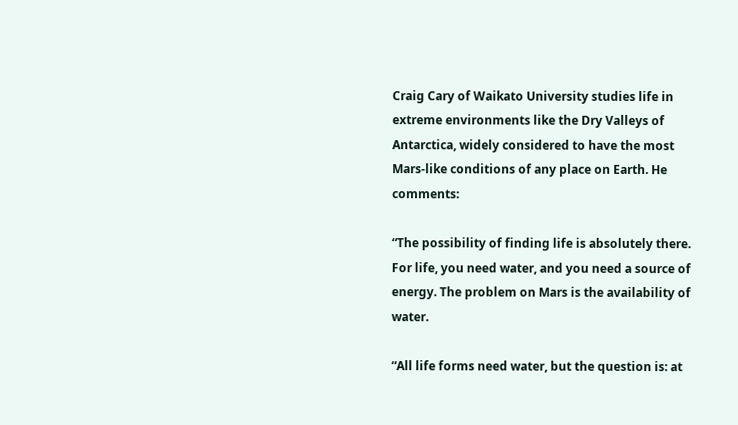Craig Cary of Waikato University studies life in extreme environments like the Dry Valleys of Antarctica, widely considered to have the most Mars-like conditions of any place on Earth. He comments:

“The possibility of finding life is absolutely there. For life, you need water, and you need a source of energy. The problem on Mars is the availability of water.

“All life forms need water, but the question is: at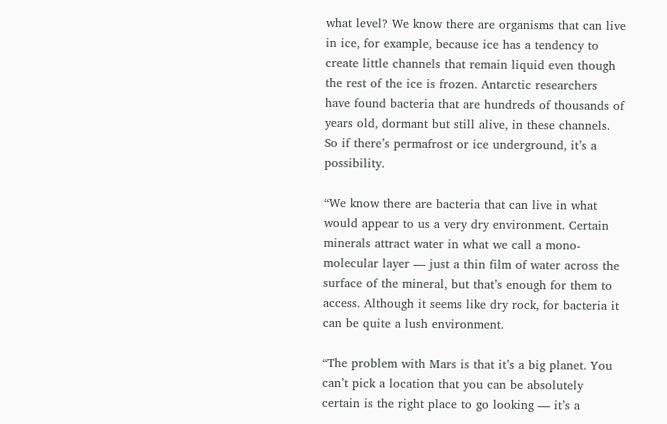what level? We know there are organisms that can live in ice, for example, because ice has a tendency to create little channels that remain liquid even though the rest of the ice is frozen. Antarctic researchers have found bacteria that are hundreds of thousands of years old, dormant but still alive, in these channels. So if there’s permafrost or ice underground, it’s a possibility.

“We know there are bacteria that can live in what would appear to us a very dry environment. Certain minerals attract water in what we call a mono-molecular layer — just a thin film of water across the surface of the mineral, but that’s enough for them to access. Although it seems like dry rock, for bacteria it can be quite a lush environment.

“The problem with Mars is that it’s a big planet. You can’t pick a location that you can be absolutely certain is the right place to go looking — it’s a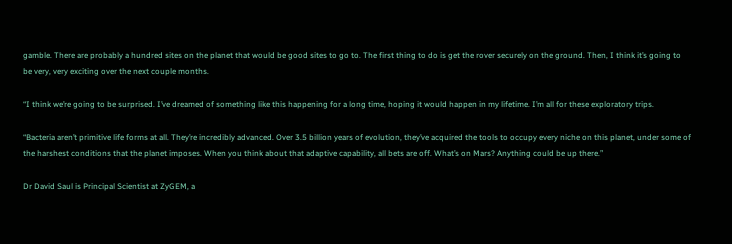gamble. There are probably a hundred sites on the planet that would be good sites to go to. The first thing to do is get the rover securely on the ground. Then, I think it’s going to be very, very exciting over the next couple months.

“I think we’re going to be surprised. I’ve dreamed of something like this happening for a long time, hoping it would happen in my lifetime. I’m all for these exploratory trips.

“Bacteria aren’t primitive life forms at all. They’re incredibly advanced. Over 3.5 billion years of evolution, they’ve acquired the tools to occupy every niche on this planet, under some of the harshest conditions that the planet imposes. When you think about that adaptive capability, all bets are off. What’s on Mars? Anything could be up there.”

Dr David Saul is Principal Scientist at ZyGEM, a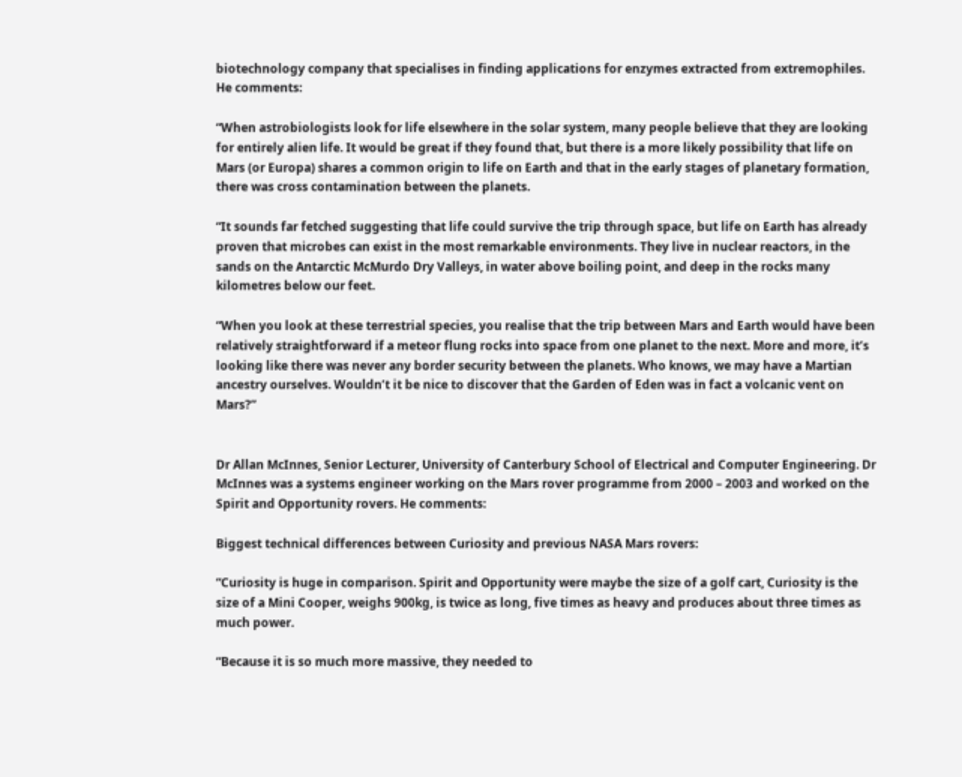biotechnology company that specialises in finding applications for enzymes extracted from extremophiles. He comments:

“When astrobiologists look for life elsewhere in the solar system, many people believe that they are looking for entirely alien life. It would be great if they found that, but there is a more likely possibility that life on Mars (or Europa) shares a common origin to life on Earth and that in the early stages of planetary formation, there was cross contamination between the planets.

“It sounds far fetched suggesting that life could survive the trip through space, but life on Earth has already proven that microbes can exist in the most remarkable environments. They live in nuclear reactors, in the sands on the Antarctic McMurdo Dry Valleys, in water above boiling point, and deep in the rocks many kilometres below our feet.

“When you look at these terrestrial species, you realise that the trip between Mars and Earth would have been relatively straightforward if a meteor flung rocks into space from one planet to the next. More and more, it’s looking like there was never any border security between the planets. Who knows, we may have a Martian ancestry ourselves. Wouldn’t it be nice to discover that the Garden of Eden was in fact a volcanic vent on Mars?”


Dr Allan McInnes, Senior Lecturer, University of Canterbury School of Electrical and Computer Engineering. Dr McInnes was a systems engineer working on the Mars rover programme from 2000 – 2003 and worked on the Spirit and Opportunity rovers. He comments:

Biggest technical differences between Curiosity and previous NASA Mars rovers:

“Curiosity is huge in comparison. Spirit and Opportunity were maybe the size of a golf cart, Curiosity is the size of a Mini Cooper, weighs 900kg, is twice as long, five times as heavy and produces about three times as much power.

“Because it is so much more massive, they needed to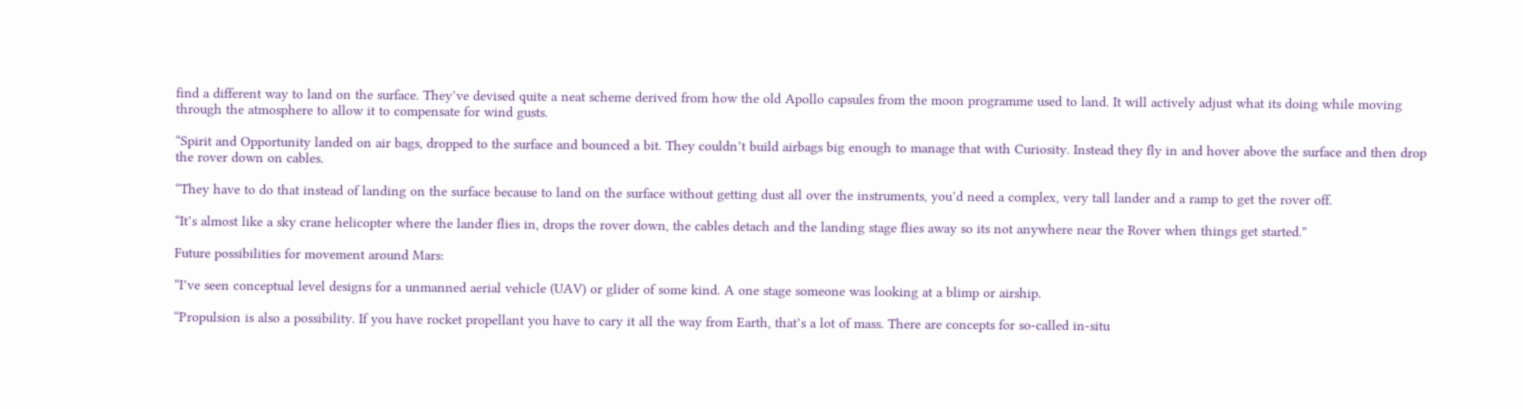find a different way to land on the surface. They’ve devised quite a neat scheme derived from how the old Apollo capsules from the moon programme used to land. It will actively adjust what its doing while moving through the atmosphere to allow it to compensate for wind gusts.

“Spirit and Opportunity landed on air bags, dropped to the surface and bounced a bit. They couldn’t build airbags big enough to manage that with Curiosity. Instead they fly in and hover above the surface and then drop the rover down on cables.

“They have to do that instead of landing on the surface because to land on the surface without getting dust all over the instruments, you’d need a complex, very tall lander and a ramp to get the rover off.

“It’s almost like a sky crane helicopter where the lander flies in, drops the rover down, the cables detach and the landing stage flies away so its not anywhere near the Rover when things get started.”

Future possibilities for movement around Mars:

“I’ve seen conceptual level designs for a unmanned aerial vehicle (UAV) or glider of some kind. A one stage someone was looking at a blimp or airship.

“Propulsion is also a possibility. If you have rocket propellant you have to cary it all the way from Earth, that’s a lot of mass. There are concepts for so-called in-situ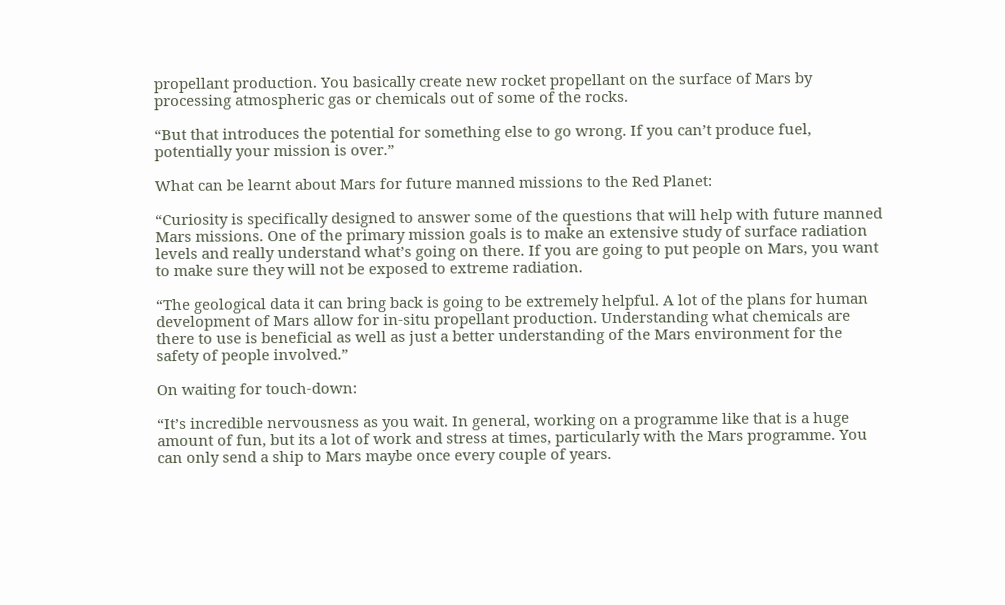propellant production. You basically create new rocket propellant on the surface of Mars by processing atmospheric gas or chemicals out of some of the rocks.

“But that introduces the potential for something else to go wrong. If you can’t produce fuel, potentially your mission is over.”

What can be learnt about Mars for future manned missions to the Red Planet:

“Curiosity is specifically designed to answer some of the questions that will help with future manned Mars missions. One of the primary mission goals is to make an extensive study of surface radiation levels and really understand what’s going on there. If you are going to put people on Mars, you want to make sure they will not be exposed to extreme radiation.

“The geological data it can bring back is going to be extremely helpful. A lot of the plans for human development of Mars allow for in-situ propellant production. Understanding what chemicals are there to use is beneficial as well as just a better understanding of the Mars environment for the safety of people involved.”

On waiting for touch-down:

“It’s incredible nervousness as you wait. In general, working on a programme like that is a huge amount of fun, but its a lot of work and stress at times, particularly with the Mars programme. You can only send a ship to Mars maybe once every couple of years.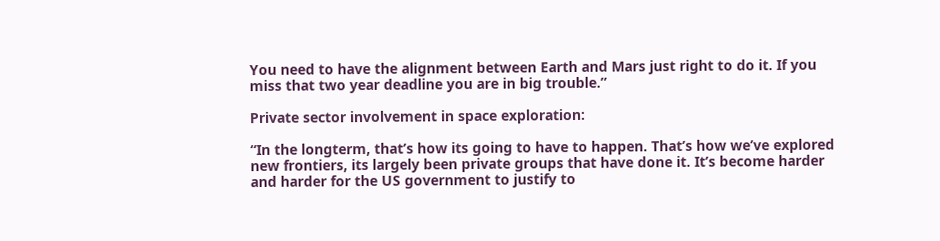You need to have the alignment between Earth and Mars just right to do it. If you miss that two year deadline you are in big trouble.”

Private sector involvement in space exploration:

“In the longterm, that’s how its going to have to happen. That’s how we’ve explored new frontiers, its largely been private groups that have done it. It’s become harder and harder for the US government to justify to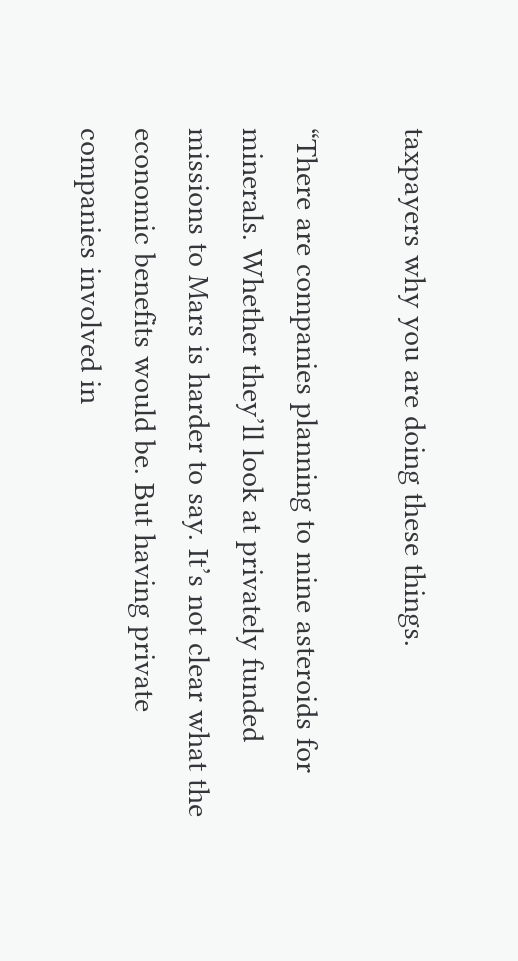taxpayers why you are doing these things.

“There are companies planning to mine asteroids for minerals. Whether they’ll look at privately funded missions to Mars is harder to say. It’s not clear what the economic benefits would be. But having private companies involved in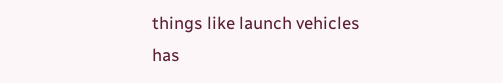things like launch vehicles has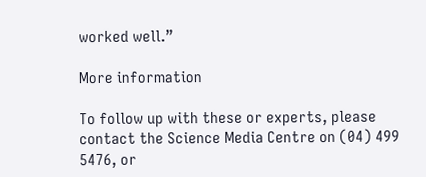worked well.”

More information

To follow up with these or experts, please contact the Science Media Centre on (04) 499 5476, or